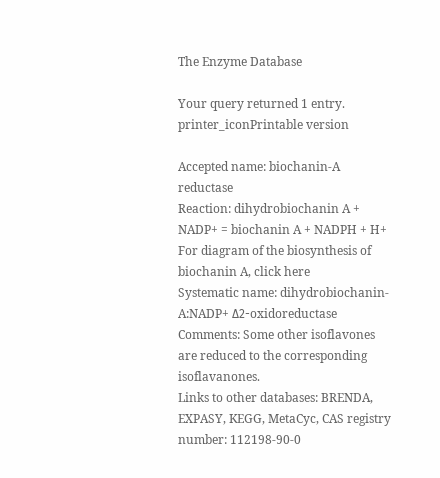The Enzyme Database

Your query returned 1 entry.    printer_iconPrintable version

Accepted name: biochanin-A reductase
Reaction: dihydrobiochanin A + NADP+ = biochanin A + NADPH + H+
For diagram of the biosynthesis of biochanin A, click here
Systematic name: dihydrobiochanin-A:NADP+ Δ2-oxidoreductase
Comments: Some other isoflavones are reduced to the corresponding isoflavanones.
Links to other databases: BRENDA, EXPASY, KEGG, MetaCyc, CAS registry number: 112198-90-0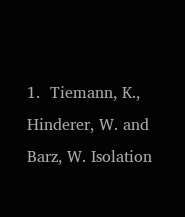1.  Tiemann, K., Hinderer, W. and Barz, W. Isolation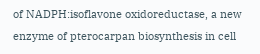of NADPH:isoflavone oxidoreductase, a new enzyme of pterocarpan biosynthesis in cell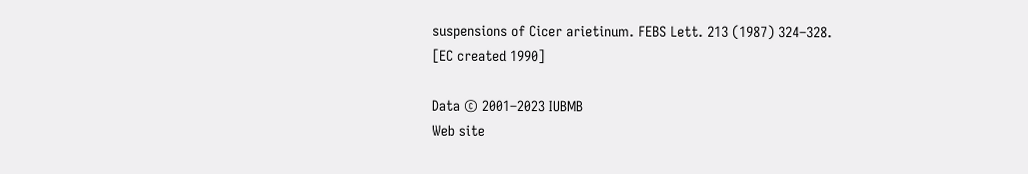suspensions of Cicer arietinum. FEBS Lett. 213 (1987) 324–328.
[EC created 1990]

Data © 2001–2023 IUBMB
Web site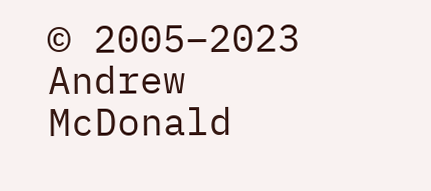© 2005–2023 Andrew McDonald